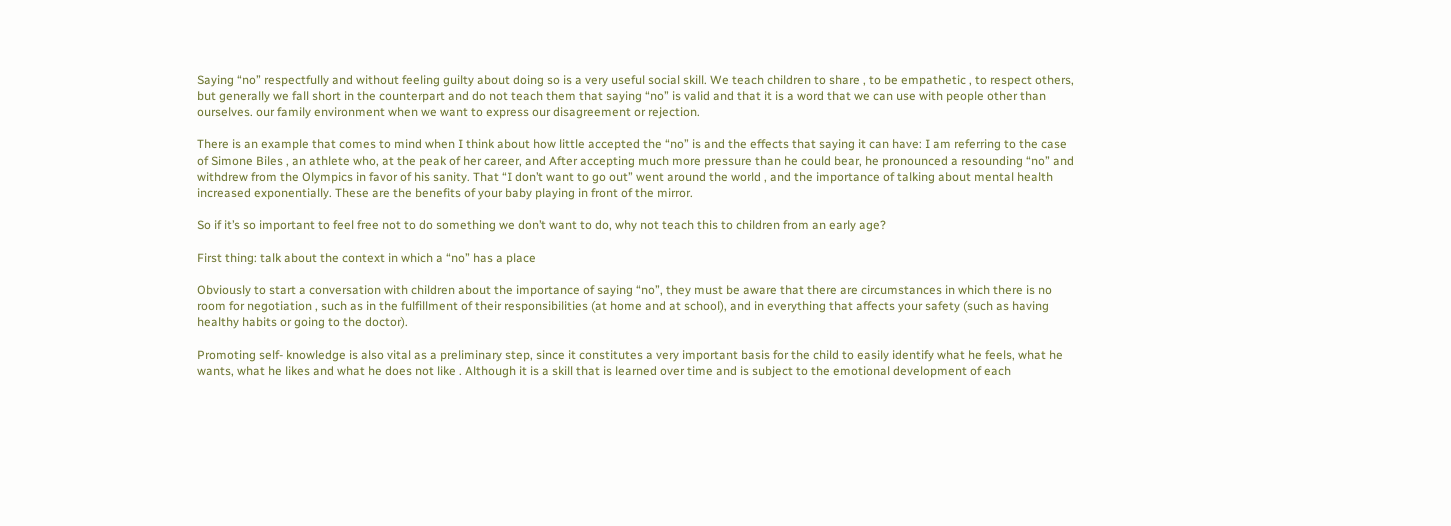Saying “no” respectfully and without feeling guilty about doing so is a very useful social skill. We teach children to share , to be empathetic , to respect others, but generally we fall short in the counterpart and do not teach them that saying “no” is valid and that it is a word that we can use with people other than ourselves. our family environment when we want to express our disagreement or rejection.

There is an example that comes to mind when I think about how little accepted the “no” is and the effects that saying it can have: I am referring to the case of Simone Biles , an athlete who, at the peak of her career, and After accepting much more pressure than he could bear, he pronounced a resounding “no” and withdrew from the Olympics in favor of his sanity. That “I don’t want to go out” went around the world , and the importance of talking about mental health increased exponentially. These are the benefits of your baby playing in front of the mirror.

So if it’s so important to feel free not to do something we don’t want to do, why not teach this to children from an early age?

First thing: talk about the context in which a “no” has a place

Obviously to start a conversation with children about the importance of saying “no”, they must be aware that there are circumstances in which there is no room for negotiation , such as in the fulfillment of their responsibilities (at home and at school), and in everything that affects your safety (such as having healthy habits or going to the doctor).

Promoting self- knowledge is also vital as a preliminary step, since it constitutes a very important basis for the child to easily identify what he feels, what he wants, what he likes and what he does not like . Although it is a skill that is learned over time and is subject to the emotional development of each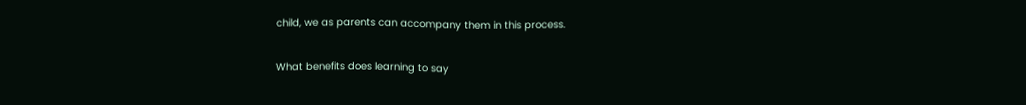child, we as parents can accompany them in this process.

What benefits does learning to say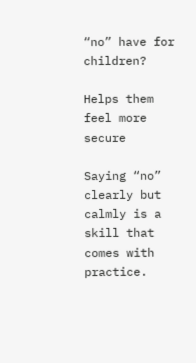“no” have for children?

Helps them feel more secure

Saying “no” clearly but calmly is a skill that comes with practice.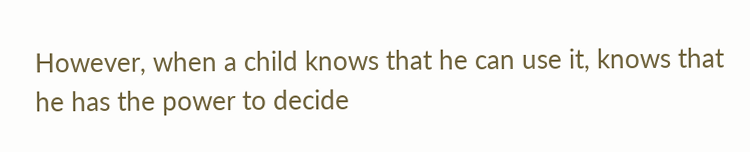However, when a child knows that he can use it, knows that he has the power to decide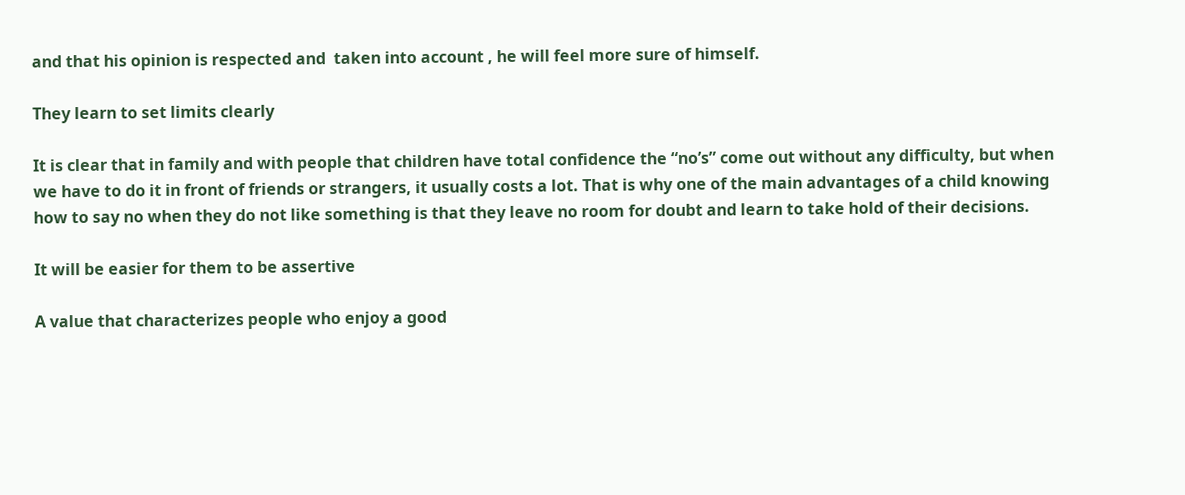and that his opinion is respected and  taken into account , he will feel more sure of himself.

They learn to set limits clearly

It is clear that in family and with people that children have total confidence the “no’s” come out without any difficulty, but when we have to do it in front of friends or strangers, it usually costs a lot. That is why one of the main advantages of a child knowing how to say no when they do not like something is that they leave no room for doubt and learn to take hold of their decisions.

It will be easier for them to be assertive

A value that characterizes people who enjoy a good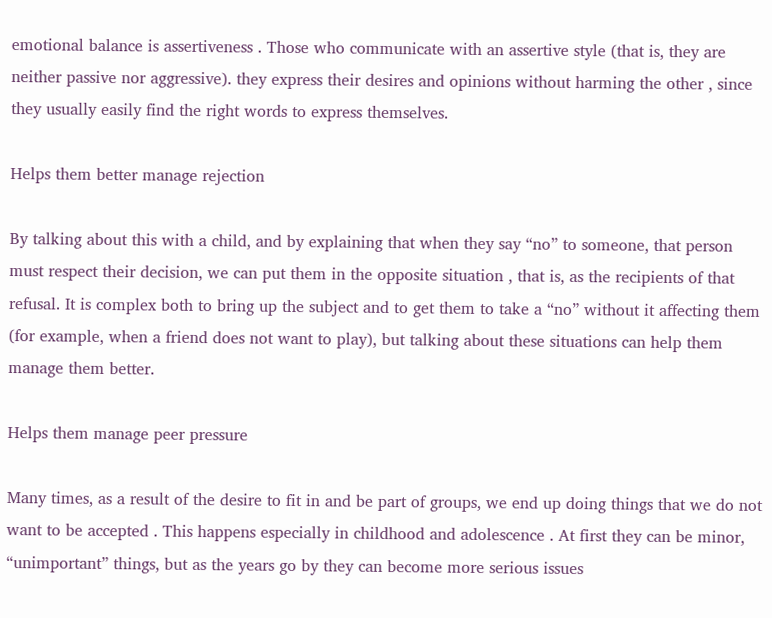emotional balance is assertiveness . Those who communicate with an assertive style (that is, they are neither passive nor aggressive). they express their desires and opinions without harming the other , since they usually easily find the right words to express themselves.

Helps them better manage rejection

By talking about this with a child, and by explaining that when they say “no” to someone, that person must respect their decision, we can put them in the opposite situation , that is, as the recipients of that refusal. It is complex both to bring up the subject and to get them to take a “no” without it affecting them (for example, when a friend does not want to play), but talking about these situations can help them manage them better.

Helps them manage peer pressure

Many times, as a result of the desire to fit in and be part of groups, we end up doing things that we do not want to be accepted . This happens especially in childhood and adolescence . At first they can be minor, “unimportant” things, but as the years go by they can become more serious issues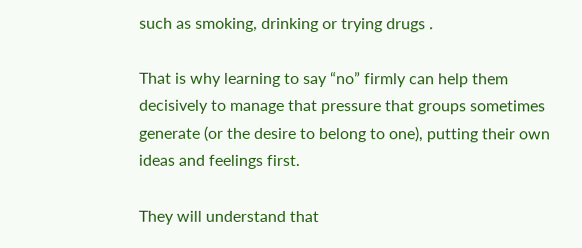such as smoking, drinking or trying drugs .

That is why learning to say “no” firmly can help them decisively to manage that pressure that groups sometimes generate (or the desire to belong to one), putting their own ideas and feelings first.

They will understand that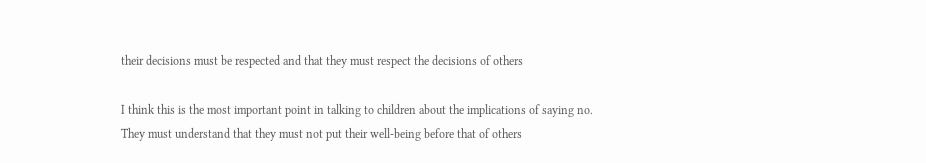their decisions must be respected and that they must respect the decisions of others

I think this is the most important point in talking to children about the implications of saying no. They must understand that they must not put their well-being before that of others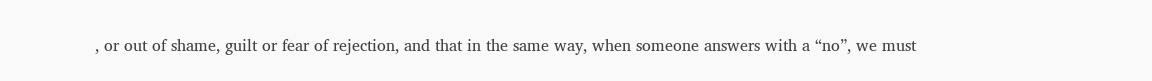, or out of shame, guilt or fear of rejection, and that in the same way, when someone answers with a “no”, we must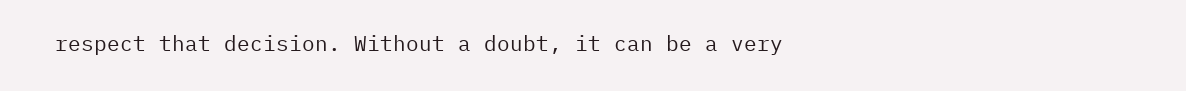respect that decision. Without a doubt, it can be a very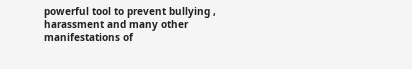powerful tool to prevent bullying , harassment and many other manifestations of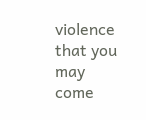violence that you may come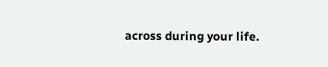across during your life.